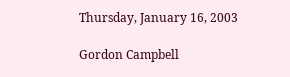Thursday, January 16, 2003

Gordon Campbell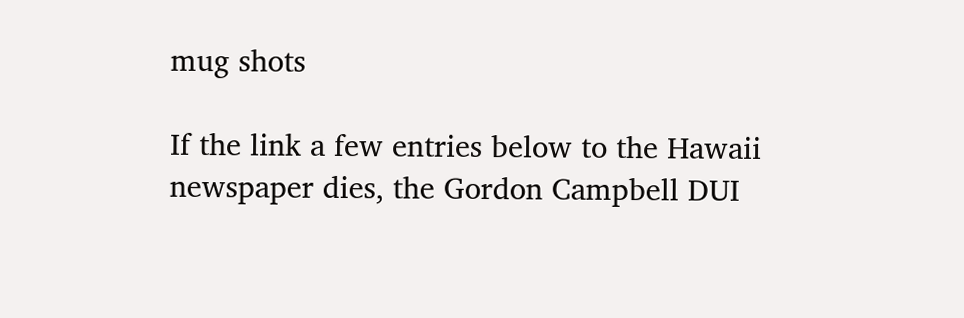mug shots

If the link a few entries below to the Hawaii newspaper dies, the Gordon Campbell DUI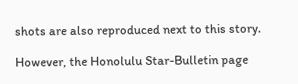shots are also reproduced next to this story.

However, the Honolulu Star-Bulletin page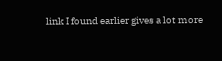link I found earlier gives a lot more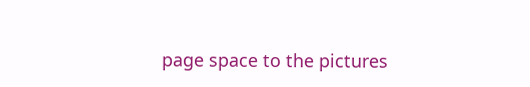page space to the pictures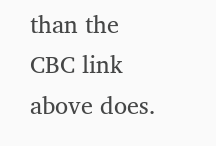than the CBC link above does.